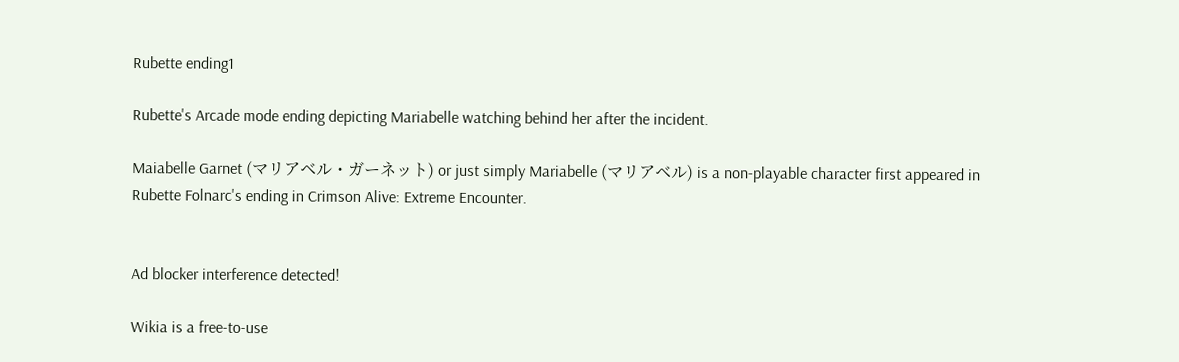Rubette ending1

Rubette's Arcade mode ending depicting Mariabelle watching behind her after the incident.

Maiabelle Garnet (マリアベル・ガーネット) or just simply Mariabelle (マリアベル) is a non-playable character first appeared in Rubette Folnarc's ending in Crimson Alive: Extreme Encounter.


Ad blocker interference detected!

Wikia is a free-to-use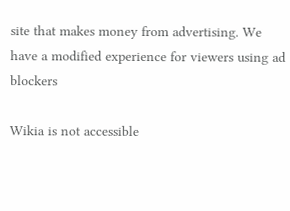site that makes money from advertising. We have a modified experience for viewers using ad blockers

Wikia is not accessible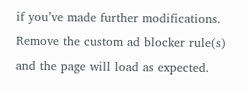if you’ve made further modifications. Remove the custom ad blocker rule(s) and the page will load as expected.